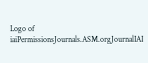Logo of iaiPermissionsJournals.ASM.orgJournalIAI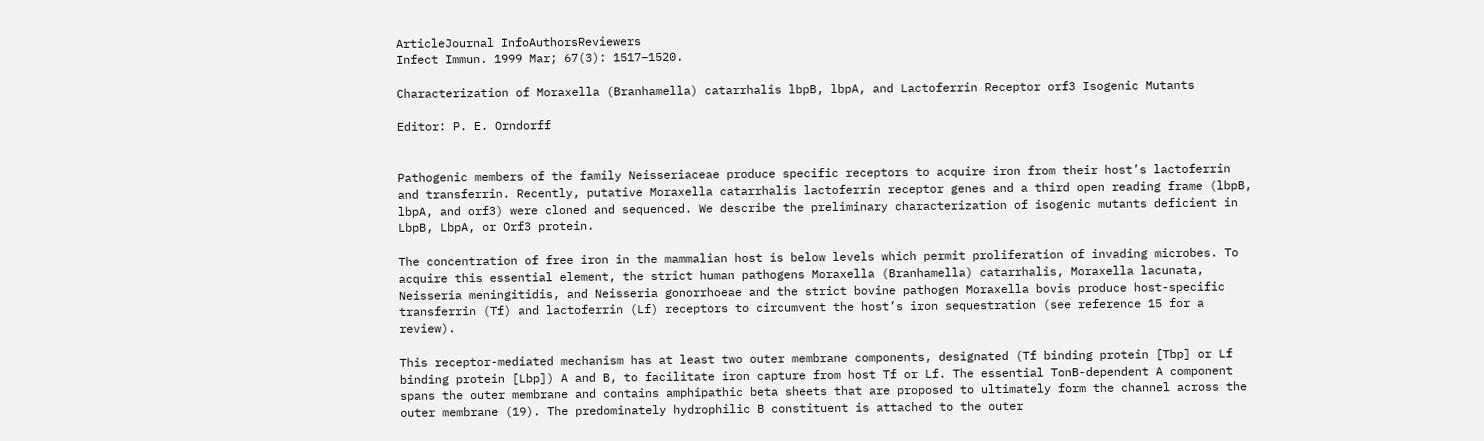ArticleJournal InfoAuthorsReviewers
Infect Immun. 1999 Mar; 67(3): 1517–1520.

Characterization of Moraxella (Branhamella) catarrhalis lbpB, lbpA, and Lactoferrin Receptor orf3 Isogenic Mutants

Editor: P. E. Orndorff


Pathogenic members of the family Neisseriaceae produce specific receptors to acquire iron from their host’s lactoferrin and transferrin. Recently, putative Moraxella catarrhalis lactoferrin receptor genes and a third open reading frame (lbpB, lbpA, and orf3) were cloned and sequenced. We describe the preliminary characterization of isogenic mutants deficient in LbpB, LbpA, or Orf3 protein.

The concentration of free iron in the mammalian host is below levels which permit proliferation of invading microbes. To acquire this essential element, the strict human pathogens Moraxella (Branhamella) catarrhalis, Moraxella lacunata, Neisseria meningitidis, and Neisseria gonorrhoeae and the strict bovine pathogen Moraxella bovis produce host-specific transferrin (Tf) and lactoferrin (Lf) receptors to circumvent the host’s iron sequestration (see reference 15 for a review).

This receptor-mediated mechanism has at least two outer membrane components, designated (Tf binding protein [Tbp] or Lf binding protein [Lbp]) A and B, to facilitate iron capture from host Tf or Lf. The essential TonB-dependent A component spans the outer membrane and contains amphipathic beta sheets that are proposed to ultimately form the channel across the outer membrane (19). The predominately hydrophilic B constituent is attached to the outer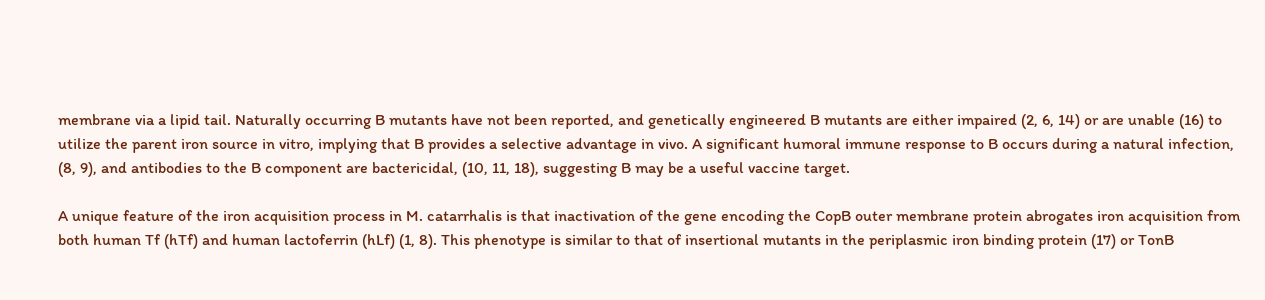membrane via a lipid tail. Naturally occurring B mutants have not been reported, and genetically engineered B mutants are either impaired (2, 6, 14) or are unable (16) to utilize the parent iron source in vitro, implying that B provides a selective advantage in vivo. A significant humoral immune response to B occurs during a natural infection, (8, 9), and antibodies to the B component are bactericidal, (10, 11, 18), suggesting B may be a useful vaccine target.

A unique feature of the iron acquisition process in M. catarrhalis is that inactivation of the gene encoding the CopB outer membrane protein abrogates iron acquisition from both human Tf (hTf) and human lactoferrin (hLf) (1, 8). This phenotype is similar to that of insertional mutants in the periplasmic iron binding protein (17) or TonB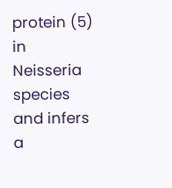protein (5) in Neisseria species and infers a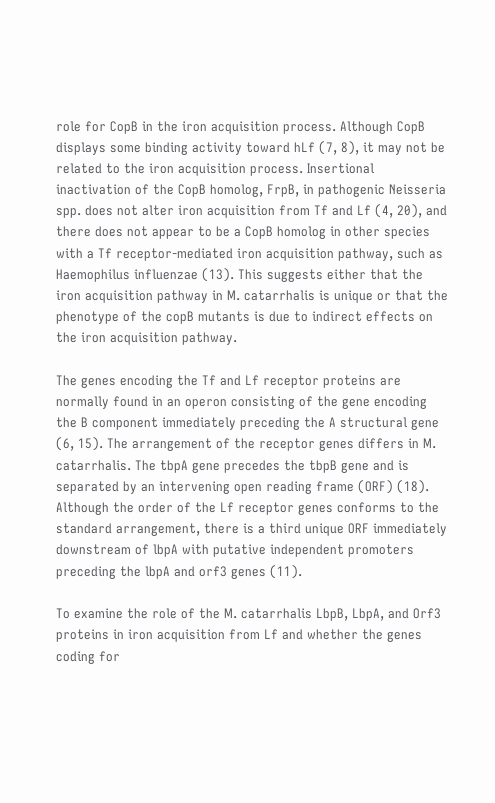role for CopB in the iron acquisition process. Although CopB displays some binding activity toward hLf (7, 8), it may not be related to the iron acquisition process. Insertional inactivation of the CopB homolog, FrpB, in pathogenic Neisseria spp. does not alter iron acquisition from Tf and Lf (4, 20), and there does not appear to be a CopB homolog in other species with a Tf receptor-mediated iron acquisition pathway, such as Haemophilus influenzae (13). This suggests either that the iron acquisition pathway in M. catarrhalis is unique or that the phenotype of the copB mutants is due to indirect effects on the iron acquisition pathway.

The genes encoding the Tf and Lf receptor proteins are normally found in an operon consisting of the gene encoding the B component immediately preceding the A structural gene (6, 15). The arrangement of the receptor genes differs in M. catarrhalis. The tbpA gene precedes the tbpB gene and is separated by an intervening open reading frame (ORF) (18). Although the order of the Lf receptor genes conforms to the standard arrangement, there is a third unique ORF immediately downstream of lbpA with putative independent promoters preceding the lbpA and orf3 genes (11).

To examine the role of the M. catarrhalis LbpB, LbpA, and Orf3 proteins in iron acquisition from Lf and whether the genes coding for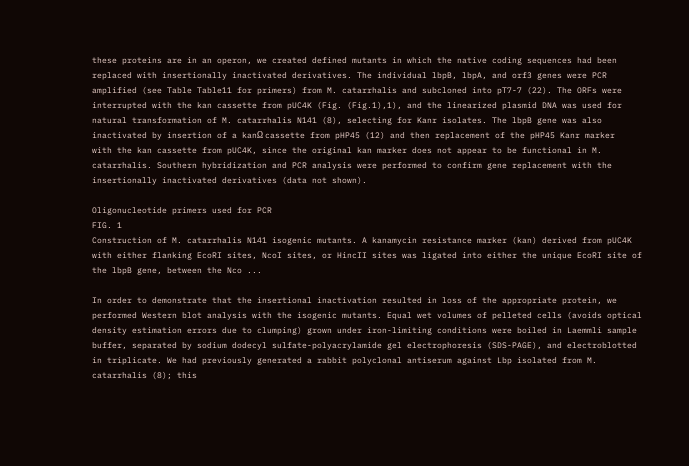these proteins are in an operon, we created defined mutants in which the native coding sequences had been replaced with insertionally inactivated derivatives. The individual lbpB, lbpA, and orf3 genes were PCR amplified (see Table Table11 for primers) from M. catarrhalis and subcloned into pT7-7 (22). The ORFs were interrupted with the kan cassette from pUC4K (Fig. (Fig.1),1), and the linearized plasmid DNA was used for natural transformation of M. catarrhalis N141 (8), selecting for Kanr isolates. The lbpB gene was also inactivated by insertion of a kanΩ cassette from pHP45 (12) and then replacement of the pHP45 Kanr marker with the kan cassette from pUC4K, since the original kan marker does not appear to be functional in M. catarrhalis. Southern hybridization and PCR analysis were performed to confirm gene replacement with the insertionally inactivated derivatives (data not shown).

Oligonucleotide primers used for PCR
FIG. 1
Construction of M. catarrhalis N141 isogenic mutants. A kanamycin resistance marker (kan) derived from pUC4K with either flanking EcoRI sites, NcoI sites, or HincII sites was ligated into either the unique EcoRI site of the lbpB gene, between the Nco ...

In order to demonstrate that the insertional inactivation resulted in loss of the appropriate protein, we performed Western blot analysis with the isogenic mutants. Equal wet volumes of pelleted cells (avoids optical density estimation errors due to clumping) grown under iron-limiting conditions were boiled in Laemmli sample buffer, separated by sodium dodecyl sulfate-polyacrylamide gel electrophoresis (SDS-PAGE), and electroblotted in triplicate. We had previously generated a rabbit polyclonal antiserum against Lbp isolated from M. catarrhalis (8); this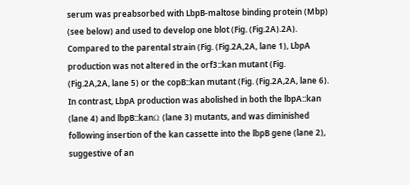serum was preabsorbed with LbpB-maltose binding protein (Mbp) (see below) and used to develop one blot (Fig. (Fig.2A).2A). Compared to the parental strain (Fig. (Fig.2A,2A, lane 1), LbpA production was not altered in the orf3::kan mutant (Fig. (Fig.2A,2A, lane 5) or the copB::kan mutant (Fig. (Fig.2A,2A, lane 6). In contrast, LbpA production was abolished in both the lbpA::kan (lane 4) and lbpB::kanΩ (lane 3) mutants, and was diminished following insertion of the kan cassette into the lbpB gene (lane 2), suggestive of an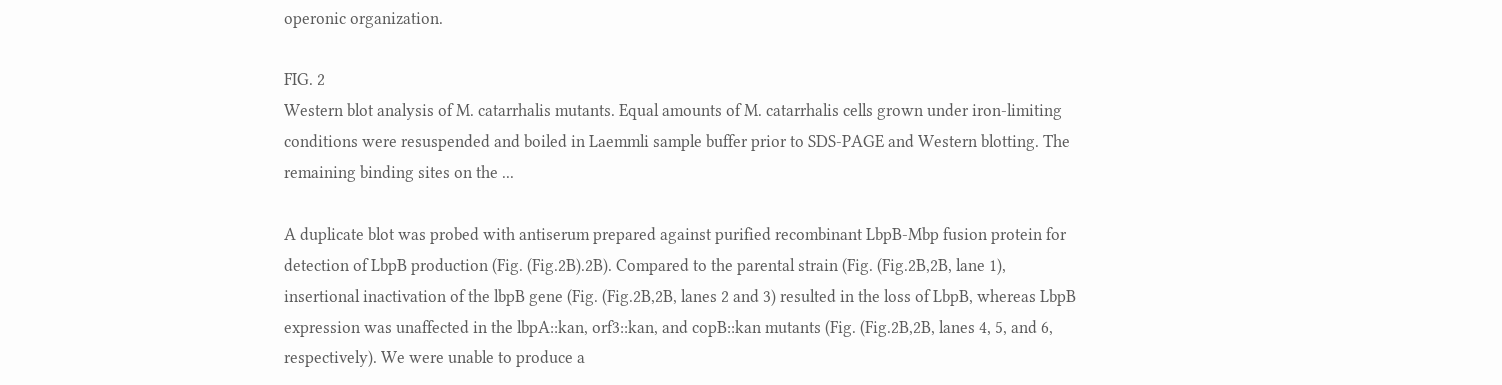operonic organization.

FIG. 2
Western blot analysis of M. catarrhalis mutants. Equal amounts of M. catarrhalis cells grown under iron-limiting conditions were resuspended and boiled in Laemmli sample buffer prior to SDS-PAGE and Western blotting. The remaining binding sites on the ...

A duplicate blot was probed with antiserum prepared against purified recombinant LbpB-Mbp fusion protein for detection of LbpB production (Fig. (Fig.2B).2B). Compared to the parental strain (Fig. (Fig.2B,2B, lane 1), insertional inactivation of the lbpB gene (Fig. (Fig.2B,2B, lanes 2 and 3) resulted in the loss of LbpB, whereas LbpB expression was unaffected in the lbpA::kan, orf3::kan, and copB::kan mutants (Fig. (Fig.2B,2B, lanes 4, 5, and 6, respectively). We were unable to produce a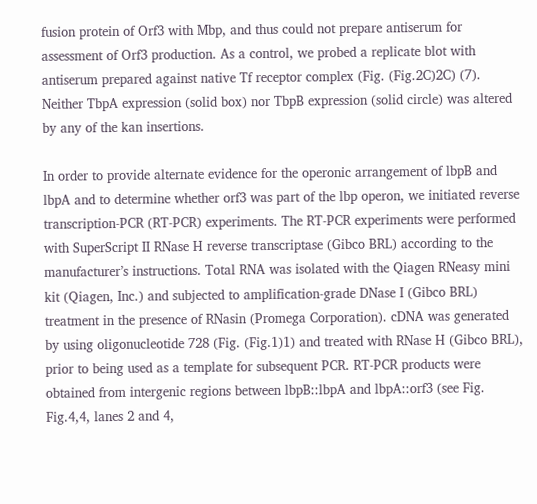fusion protein of Orf3 with Mbp, and thus could not prepare antiserum for assessment of Orf3 production. As a control, we probed a replicate blot with antiserum prepared against native Tf receptor complex (Fig. (Fig.2C)2C) (7). Neither TbpA expression (solid box) nor TbpB expression (solid circle) was altered by any of the kan insertions.

In order to provide alternate evidence for the operonic arrangement of lbpB and lbpA and to determine whether orf3 was part of the lbp operon, we initiated reverse transcription-PCR (RT-PCR) experiments. The RT-PCR experiments were performed with SuperScript II RNase H reverse transcriptase (Gibco BRL) according to the manufacturer’s instructions. Total RNA was isolated with the Qiagen RNeasy mini kit (Qiagen, Inc.) and subjected to amplification-grade DNase I (Gibco BRL) treatment in the presence of RNasin (Promega Corporation). cDNA was generated by using oligonucleotide 728 (Fig. (Fig.1)1) and treated with RNase H (Gibco BRL), prior to being used as a template for subsequent PCR. RT-PCR products were obtained from intergenic regions between lbpB::lbpA and lbpA::orf3 (see Fig. Fig.4,4, lanes 2 and 4,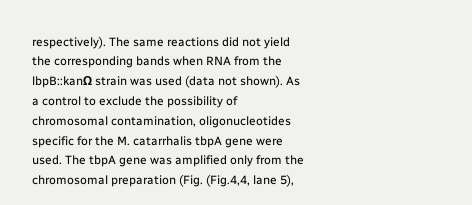respectively). The same reactions did not yield the corresponding bands when RNA from the lbpB::kanΩ strain was used (data not shown). As a control to exclude the possibility of chromosomal contamination, oligonucleotides specific for the M. catarrhalis tbpA gene were used. The tbpA gene was amplified only from the chromosomal preparation (Fig. (Fig.4,4, lane 5),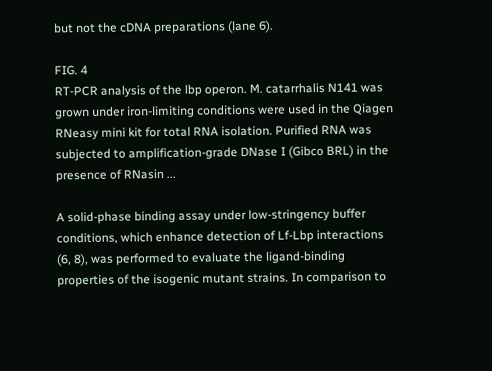but not the cDNA preparations (lane 6).

FIG. 4
RT-PCR analysis of the lbp operon. M. catarrhalis N141 was grown under iron-limiting conditions were used in the Qiagen RNeasy mini kit for total RNA isolation. Purified RNA was subjected to amplification-grade DNase I (Gibco BRL) in the presence of RNasin ...

A solid-phase binding assay under low-stringency buffer conditions, which enhance detection of Lf-Lbp interactions (6, 8), was performed to evaluate the ligand-binding properties of the isogenic mutant strains. In comparison to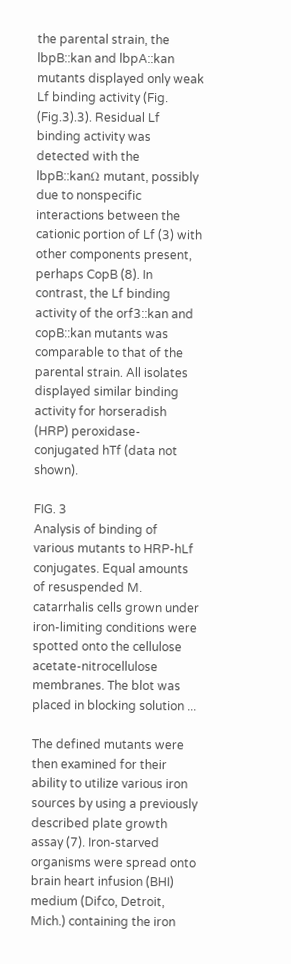the parental strain, the lbpB::kan and lbpA::kan mutants displayed only weak Lf binding activity (Fig. (Fig.3).3). Residual Lf binding activity was detected with the lbpB::kanΩ mutant, possibly due to nonspecific interactions between the cationic portion of Lf (3) with other components present, perhaps CopB (8). In contrast, the Lf binding activity of the orf3::kan and copB::kan mutants was comparable to that of the parental strain. All isolates displayed similar binding activity for horseradish (HRP) peroxidase-conjugated hTf (data not shown).

FIG. 3
Analysis of binding of various mutants to HRP-hLf conjugates. Equal amounts of resuspended M. catarrhalis cells grown under iron-limiting conditions were spotted onto the cellulose acetate-nitrocellulose membranes. The blot was placed in blocking solution ...

The defined mutants were then examined for their ability to utilize various iron sources by using a previously described plate growth assay (7). Iron-starved organisms were spread onto brain heart infusion (BHI) medium (Difco, Detroit, Mich.) containing the iron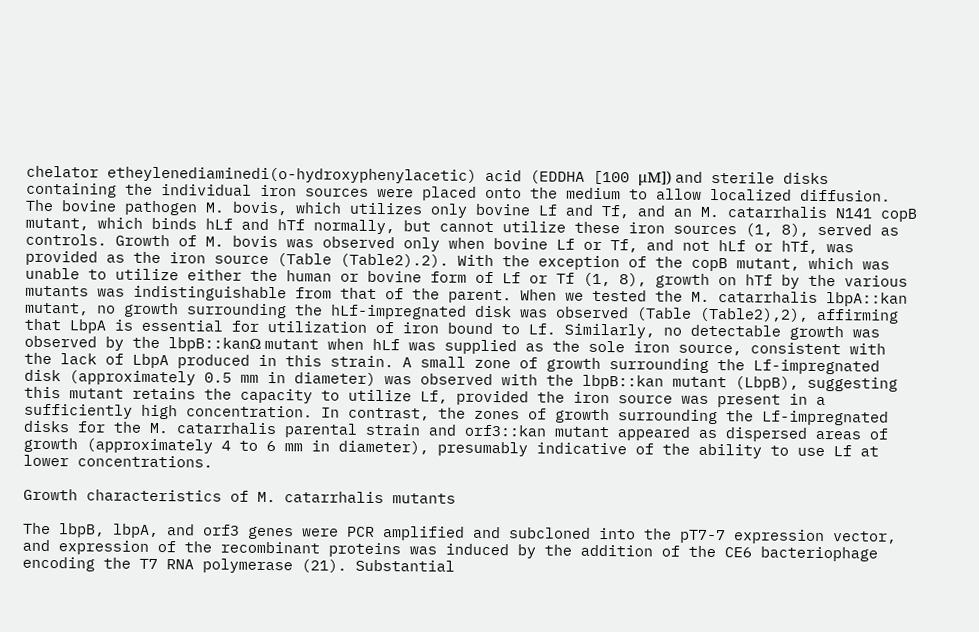chelator etheylenediaminedi(o-hydroxyphenylacetic) acid (EDDHA [100 μM]) and sterile disks containing the individual iron sources were placed onto the medium to allow localized diffusion. The bovine pathogen M. bovis, which utilizes only bovine Lf and Tf, and an M. catarrhalis N141 copB mutant, which binds hLf and hTf normally, but cannot utilize these iron sources (1, 8), served as controls. Growth of M. bovis was observed only when bovine Lf or Tf, and not hLf or hTf, was provided as the iron source (Table (Table2).2). With the exception of the copB mutant, which was unable to utilize either the human or bovine form of Lf or Tf (1, 8), growth on hTf by the various mutants was indistinguishable from that of the parent. When we tested the M. catarrhalis lbpA::kan mutant, no growth surrounding the hLf-impregnated disk was observed (Table (Table2),2), affirming that LbpA is essential for utilization of iron bound to Lf. Similarly, no detectable growth was observed by the lbpB::kanΩ mutant when hLf was supplied as the sole iron source, consistent with the lack of LbpA produced in this strain. A small zone of growth surrounding the Lf-impregnated disk (approximately 0.5 mm in diameter) was observed with the lbpB::kan mutant (LbpB), suggesting this mutant retains the capacity to utilize Lf, provided the iron source was present in a sufficiently high concentration. In contrast, the zones of growth surrounding the Lf-impregnated disks for the M. catarrhalis parental strain and orf3::kan mutant appeared as dispersed areas of growth (approximately 4 to 6 mm in diameter), presumably indicative of the ability to use Lf at lower concentrations.

Growth characteristics of M. catarrhalis mutants

The lbpB, lbpA, and orf3 genes were PCR amplified and subcloned into the pT7-7 expression vector, and expression of the recombinant proteins was induced by the addition of the CE6 bacteriophage encoding the T7 RNA polymerase (21). Substantial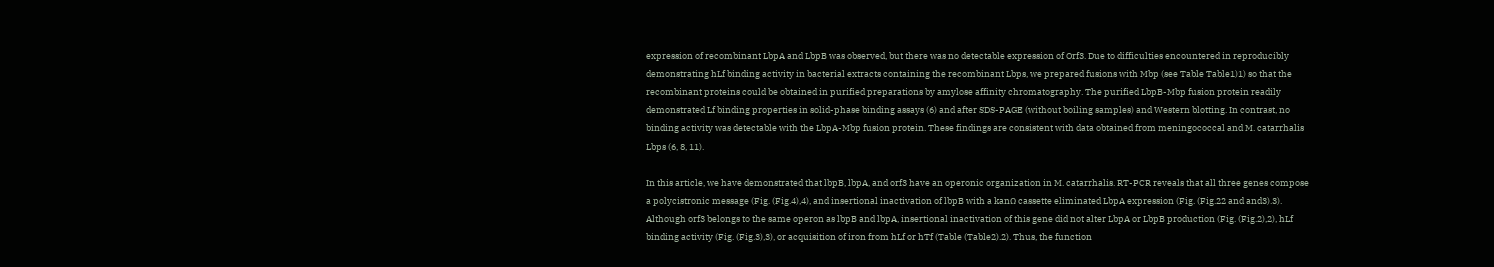expression of recombinant LbpA and LbpB was observed, but there was no detectable expression of Orf3. Due to difficulties encountered in reproducibly demonstrating hLf binding activity in bacterial extracts containing the recombinant Lbps, we prepared fusions with Mbp (see Table Table1)1) so that the recombinant proteins could be obtained in purified preparations by amylose affinity chromatography. The purified LbpB-Mbp fusion protein readily demonstrated Lf binding properties in solid-phase binding assays (6) and after SDS-PAGE (without boiling samples) and Western blotting. In contrast, no binding activity was detectable with the LbpA-Mbp fusion protein. These findings are consistent with data obtained from meningococcal and M. catarrhalis Lbps (6, 8, 11).

In this article, we have demonstrated that lbpB, lbpA, and orf3 have an operonic organization in M. catarrhalis. RT-PCR reveals that all three genes compose a polycistronic message (Fig. (Fig.4),4), and insertional inactivation of lbpB with a kanΩ cassette eliminated LbpA expression (Fig. (Fig.22 and and3).3). Although orf3 belongs to the same operon as lbpB and lbpA, insertional inactivation of this gene did not alter LbpA or LbpB production (Fig. (Fig.2),2), hLf binding activity (Fig. (Fig.3),3), or acquisition of iron from hLf or hTf (Table (Table2).2). Thus, the function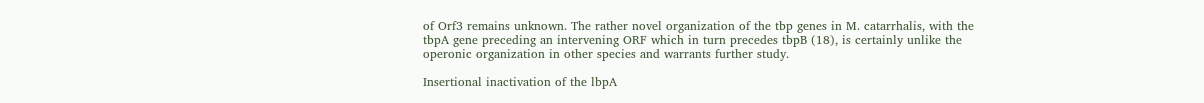of Orf3 remains unknown. The rather novel organization of the tbp genes in M. catarrhalis, with the tbpA gene preceding an intervening ORF which in turn precedes tbpB (18), is certainly unlike the operonic organization in other species and warrants further study.

Insertional inactivation of the lbpA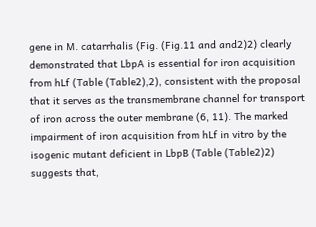gene in M. catarrhalis (Fig. (Fig.11 and and2)2) clearly demonstrated that LbpA is essential for iron acquisition from hLf (Table (Table2),2), consistent with the proposal that it serves as the transmembrane channel for transport of iron across the outer membrane (6, 11). The marked impairment of iron acquisition from hLf in vitro by the isogenic mutant deficient in LbpB (Table (Table2)2) suggests that,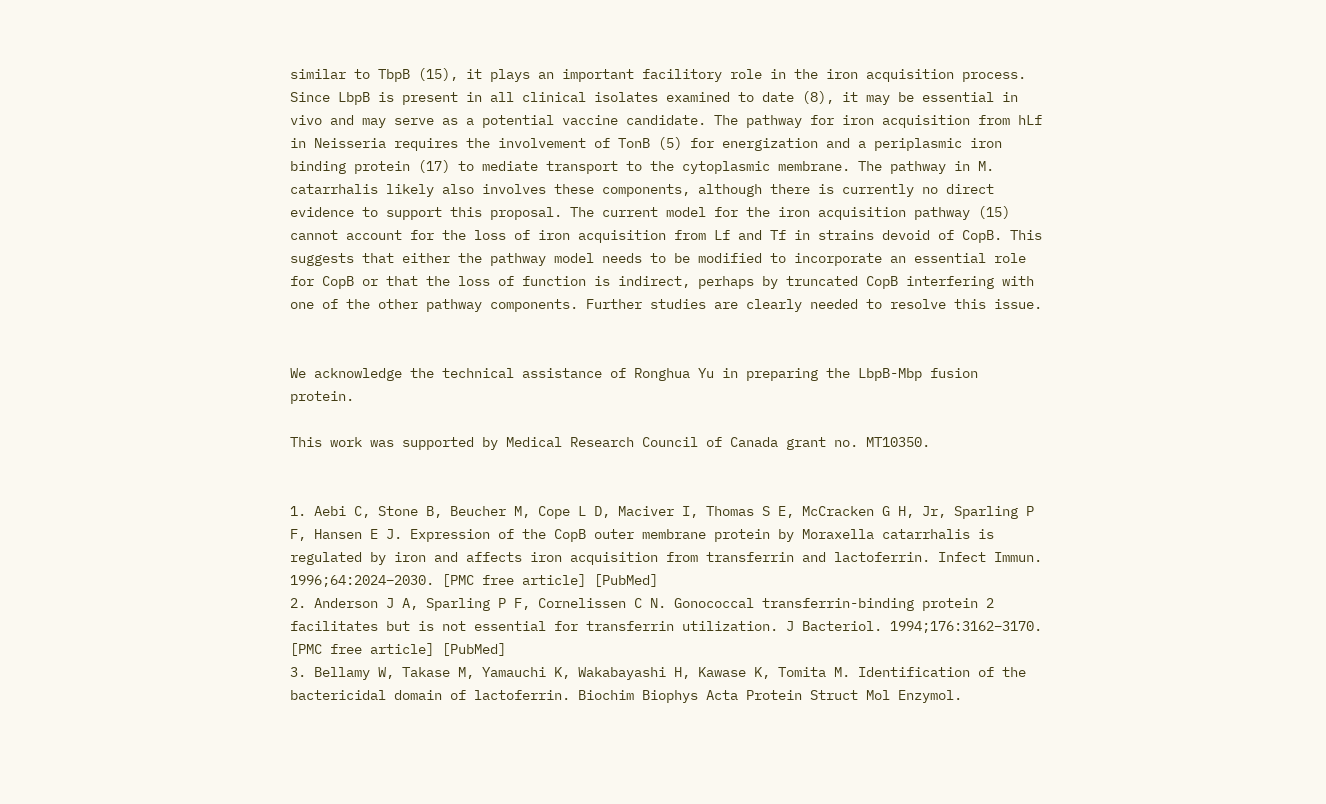similar to TbpB (15), it plays an important facilitory role in the iron acquisition process. Since LbpB is present in all clinical isolates examined to date (8), it may be essential in vivo and may serve as a potential vaccine candidate. The pathway for iron acquisition from hLf in Neisseria requires the involvement of TonB (5) for energization and a periplasmic iron binding protein (17) to mediate transport to the cytoplasmic membrane. The pathway in M. catarrhalis likely also involves these components, although there is currently no direct evidence to support this proposal. The current model for the iron acquisition pathway (15) cannot account for the loss of iron acquisition from Lf and Tf in strains devoid of CopB. This suggests that either the pathway model needs to be modified to incorporate an essential role for CopB or that the loss of function is indirect, perhaps by truncated CopB interfering with one of the other pathway components. Further studies are clearly needed to resolve this issue.


We acknowledge the technical assistance of Ronghua Yu in preparing the LbpB-Mbp fusion protein.

This work was supported by Medical Research Council of Canada grant no. MT10350.


1. Aebi C, Stone B, Beucher M, Cope L D, Maciver I, Thomas S E, McCracken G H, Jr, Sparling P F, Hansen E J. Expression of the CopB outer membrane protein by Moraxella catarrhalis is regulated by iron and affects iron acquisition from transferrin and lactoferrin. Infect Immun. 1996;64:2024–2030. [PMC free article] [PubMed]
2. Anderson J A, Sparling P F, Cornelissen C N. Gonococcal transferrin-binding protein 2 facilitates but is not essential for transferrin utilization. J Bacteriol. 1994;176:3162–3170. [PMC free article] [PubMed]
3. Bellamy W, Takase M, Yamauchi K, Wakabayashi H, Kawase K, Tomita M. Identification of the bactericidal domain of lactoferrin. Biochim Biophys Acta Protein Struct Mol Enzymol.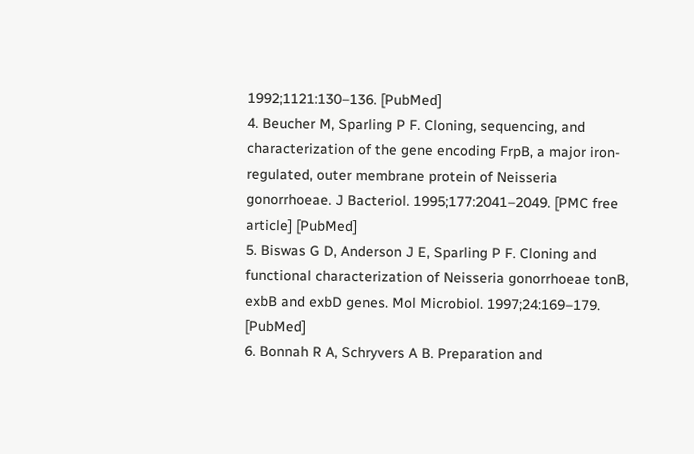1992;1121:130–136. [PubMed]
4. Beucher M, Sparling P F. Cloning, sequencing, and characterization of the gene encoding FrpB, a major iron-regulated, outer membrane protein of Neisseria gonorrhoeae. J Bacteriol. 1995;177:2041–2049. [PMC free article] [PubMed]
5. Biswas G D, Anderson J E, Sparling P F. Cloning and functional characterization of Neisseria gonorrhoeae tonB, exbB and exbD genes. Mol Microbiol. 1997;24:169–179. [PubMed]
6. Bonnah R A, Schryvers A B. Preparation and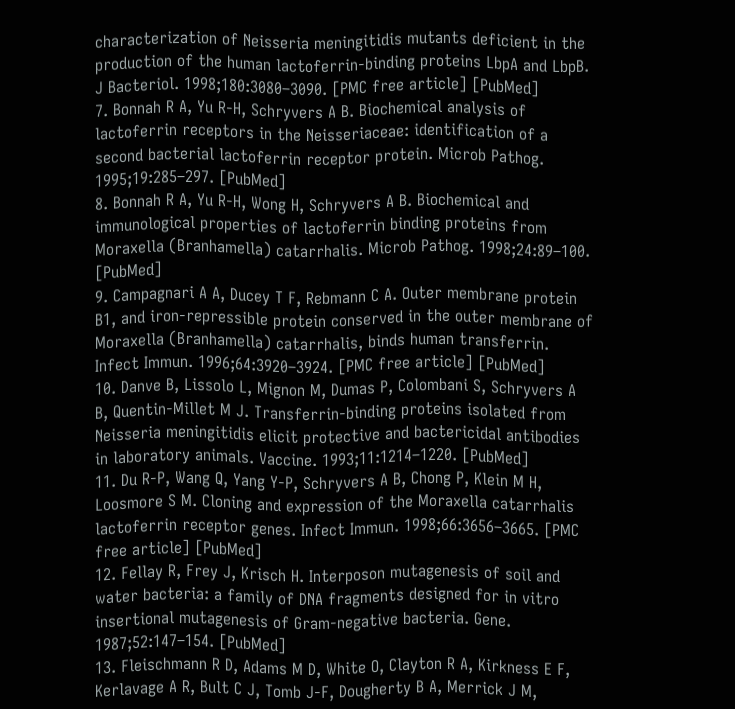characterization of Neisseria meningitidis mutants deficient in the production of the human lactoferrin-binding proteins LbpA and LbpB. J Bacteriol. 1998;180:3080–3090. [PMC free article] [PubMed]
7. Bonnah R A, Yu R-H, Schryvers A B. Biochemical analysis of lactoferrin receptors in the Neisseriaceae: identification of a second bacterial lactoferrin receptor protein. Microb Pathog. 1995;19:285–297. [PubMed]
8. Bonnah R A, Yu R-H, Wong H, Schryvers A B. Biochemical and immunological properties of lactoferrin binding proteins from Moraxella (Branhamella) catarrhalis. Microb Pathog. 1998;24:89–100. [PubMed]
9. Campagnari A A, Ducey T F, Rebmann C A. Outer membrane protein B1, and iron-repressible protein conserved in the outer membrane of Moraxella (Branhamella) catarrhalis, binds human transferrin. Infect Immun. 1996;64:3920–3924. [PMC free article] [PubMed]
10. Danve B, Lissolo L, Mignon M, Dumas P, Colombani S, Schryvers A B, Quentin-Millet M J. Transferrin-binding proteins isolated from Neisseria meningitidis elicit protective and bactericidal antibodies in laboratory animals. Vaccine. 1993;11:1214–1220. [PubMed]
11. Du R-P, Wang Q, Yang Y-P, Schryvers A B, Chong P, Klein M H, Loosmore S M. Cloning and expression of the Moraxella catarrhalis lactoferrin receptor genes. Infect Immun. 1998;66:3656–3665. [PMC free article] [PubMed]
12. Fellay R, Frey J, Krisch H. Interposon mutagenesis of soil and water bacteria: a family of DNA fragments designed for in vitro insertional mutagenesis of Gram-negative bacteria. Gene. 1987;52:147–154. [PubMed]
13. Fleischmann R D, Adams M D, White O, Clayton R A, Kirkness E F, Kerlavage A R, Bult C J, Tomb J-F, Dougherty B A, Merrick J M,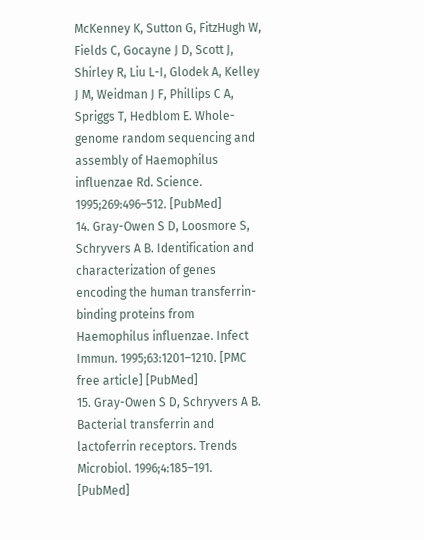McKenney K, Sutton G, FitzHugh W, Fields C, Gocayne J D, Scott J, Shirley R, Liu L-I, Glodek A, Kelley J M, Weidman J F, Phillips C A, Spriggs T, Hedblom E. Whole-genome random sequencing and assembly of Haemophilus influenzae Rd. Science. 1995;269:496–512. [PubMed]
14. Gray-Owen S D, Loosmore S, Schryvers A B. Identification and characterization of genes encoding the human transferrin-binding proteins from Haemophilus influenzae. Infect Immun. 1995;63:1201–1210. [PMC free article] [PubMed]
15. Gray-Owen S D, Schryvers A B. Bacterial transferrin and lactoferrin receptors. Trends Microbiol. 1996;4:185–191. [PubMed]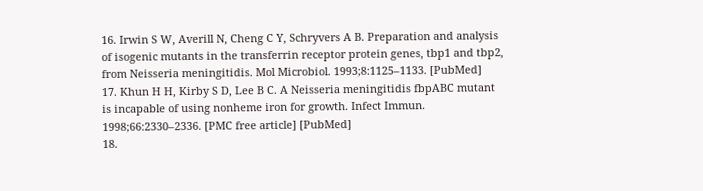16. Irwin S W, Averill N, Cheng C Y, Schryvers A B. Preparation and analysis of isogenic mutants in the transferrin receptor protein genes, tbp1 and tbp2, from Neisseria meningitidis. Mol Microbiol. 1993;8:1125–1133. [PubMed]
17. Khun H H, Kirby S D, Lee B C. A Neisseria meningitidis fbpABC mutant is incapable of using nonheme iron for growth. Infect Immun. 1998;66:2330–2336. [PMC free article] [PubMed]
18.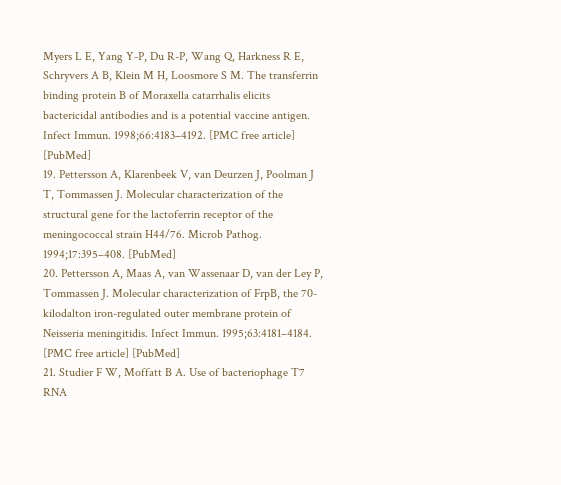Myers L E, Yang Y-P, Du R-P, Wang Q, Harkness R E, Schryvers A B, Klein M H, Loosmore S M. The transferrin binding protein B of Moraxella catarrhalis elicits bactericidal antibodies and is a potential vaccine antigen. Infect Immun. 1998;66:4183–4192. [PMC free article] [PubMed]
19. Pettersson A, Klarenbeek V, van Deurzen J, Poolman J T, Tommassen J. Molecular characterization of the structural gene for the lactoferrin receptor of the meningococcal strain H44/76. Microb Pathog. 1994;17:395–408. [PubMed]
20. Pettersson A, Maas A, van Wassenaar D, van der Ley P, Tommassen J. Molecular characterization of FrpB, the 70-kilodalton iron-regulated outer membrane protein of Neisseria meningitidis. Infect Immun. 1995;63:4181–4184. [PMC free article] [PubMed]
21. Studier F W, Moffatt B A. Use of bacteriophage T7 RNA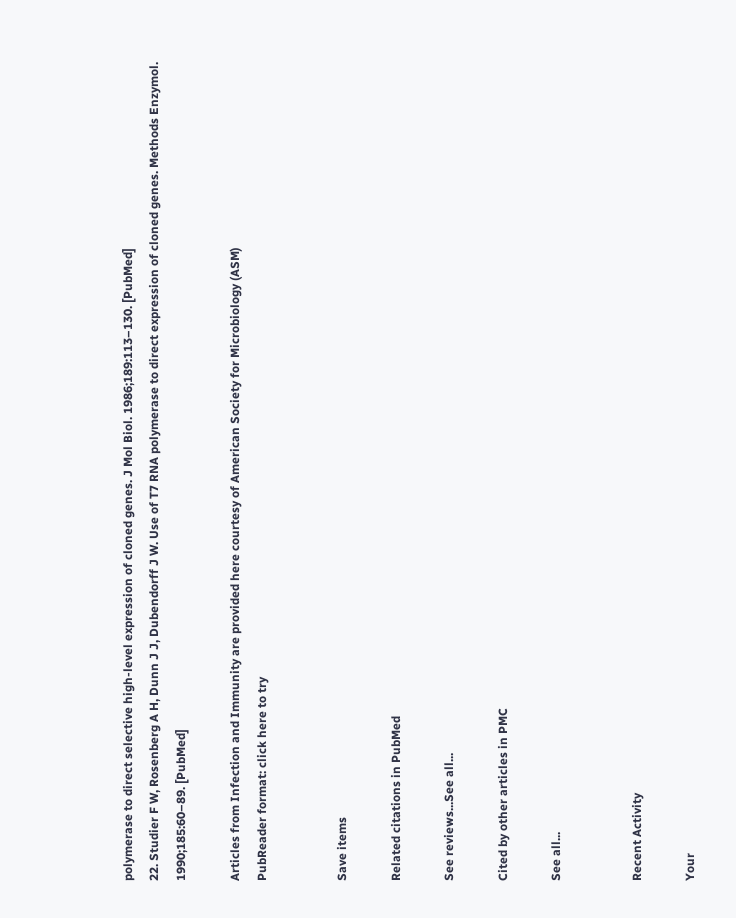polymerase to direct selective high-level expression of cloned genes. J Mol Biol. 1986;189:113–130. [PubMed]
22. Studier F W, Rosenberg A H, Dunn J J, Dubendorff J W. Use of T7 RNA polymerase to direct expression of cloned genes. Methods Enzymol. 1990;185:60–89. [PubMed]

Articles from Infection and Immunity are provided here courtesy of American Society for Microbiology (ASM)
PubReader format: click here to try


Save items

Related citations in PubMed

See reviews...See all...

Cited by other articles in PMC

See all...


Recent Activity

Your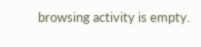browsing activity is empty.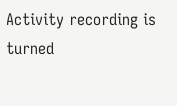Activity recording is turned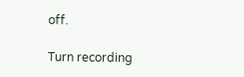off.

Turn recording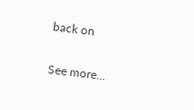back on

See more...